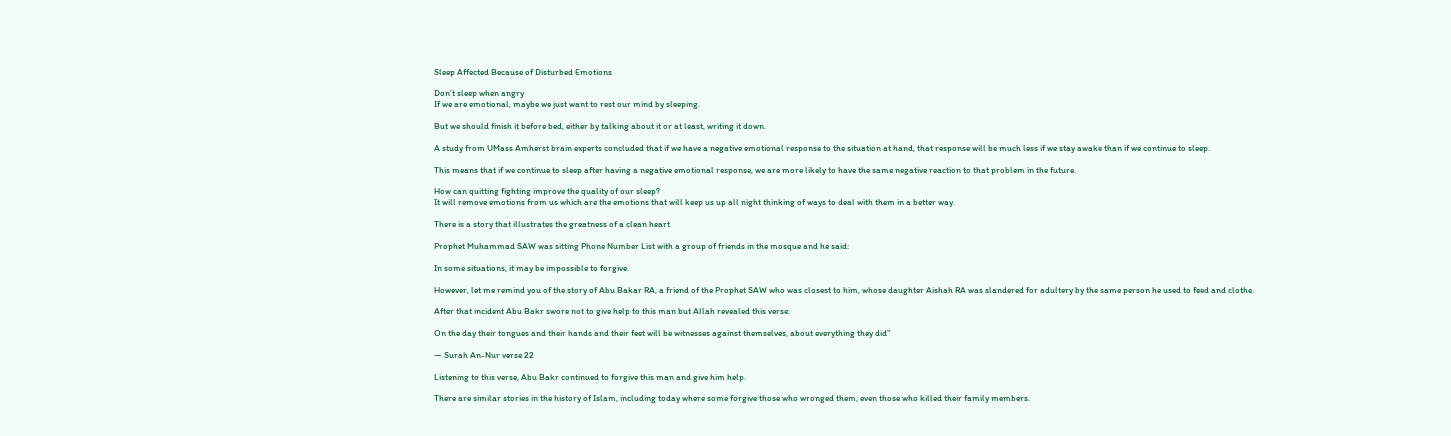Sleep Affected Because of Disturbed Emotions

Don’t sleep when angry
If we are emotional, maybe we just want to rest our mind by sleeping.

But we should finish it before bed, either by talking about it or at least, writing it down.

A study from UMass Amherst brain experts concluded that if we have a negative emotional response to the situation at hand, that response will be much less if we stay awake than if we continue to sleep.

This means that if we continue to sleep after having a negative emotional response, we are more likely to have the same negative reaction to that problem in the future.

How can quitting fighting improve the quality of our sleep?
It will remove emotions from us which are the emotions that will keep us up all night thinking of ways to deal with them in a better way.

There is a story that illustrates the greatness of a clean heart

Prophet Muhammad SAW was sitting Phone Number List with a group of friends in the mosque and he said:

In some situations, it may be impossible to forgive.

However, let me remind you of the story of Abu Bakar RA, a friend of the Prophet SAW who was closest to him, whose daughter Aishah RA was slandered for adultery by the same person he used to feed and clothe.

After that incident Abu Bakr swore not to give help to this man but Allah revealed this verse:

On the day their tongues and their hands and their feet will be witnesses against themselves, about everything they did”

— Surah An-Nur verse 22

Listening to this verse, Abu Bakr continued to forgive this man and give him help.

There are similar stories in the history of Islam, including today where some forgive those who wronged them, even those who killed their family members.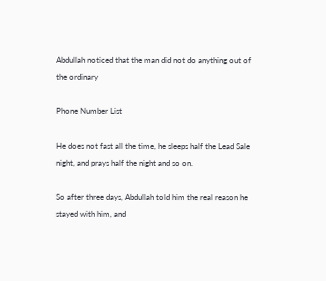Abdullah noticed that the man did not do anything out of the ordinary

Phone Number List

He does not fast all the time, he sleeps half the Lead Sale night, and prays half the night and so on.

So after three days, Abdullah told him the real reason he stayed with him, and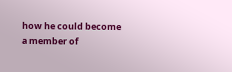how he could become a member of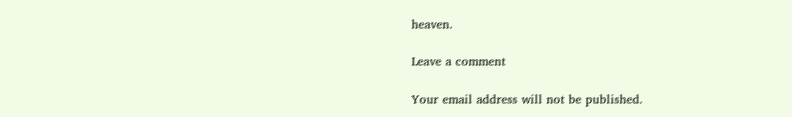heaven.

Leave a comment

Your email address will not be published.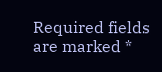Required fields are marked *